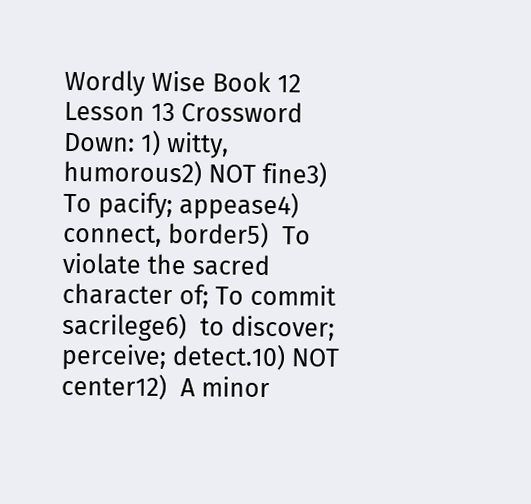Wordly Wise Book 12 Lesson 13 Crossword
Down: 1) witty, humorous2) NOT fine3)  To pacify; appease4)  connect, border5)  To violate the sacred character of; To commit sacrilege6)  to discover; perceive; detect.10) NOT center12)  A minor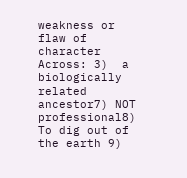weakness or flaw of character Across: 3)  a biologically related ancestor7) NOT professional8)  To dig out of the earth 9)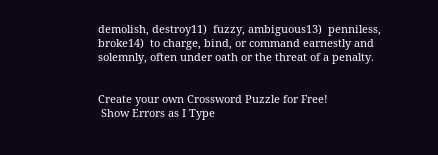demolish, destroy11)  fuzzy, ambiguous13)  penniless, broke14)  to charge, bind, or command earnestly and solemnly, often under oath or the threat of a penalty.


Create your own Crossword Puzzle for Free!
 Show Errors as I Type